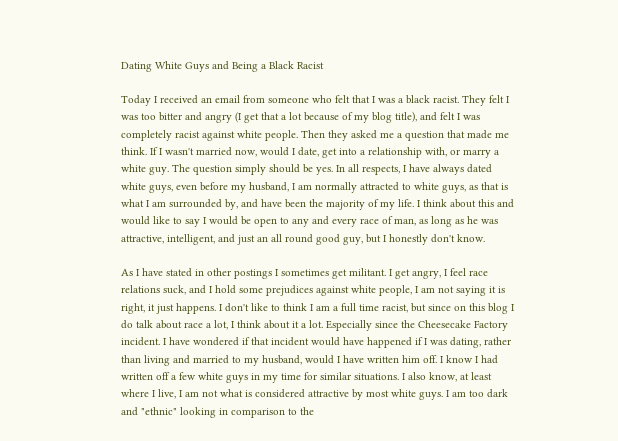Dating White Guys and Being a Black Racist

Today I received an email from someone who felt that I was a black racist. They felt I was too bitter and angry (I get that a lot because of my blog title), and felt I was completely racist against white people. Then they asked me a question that made me think. If I wasn't married now, would I date, get into a relationship with, or marry a white guy. The question simply should be yes. In all respects, I have always dated white guys, even before my husband, I am normally attracted to white guys, as that is what I am surrounded by, and have been the majority of my life. I think about this and would like to say I would be open to any and every race of man, as long as he was attractive, intelligent, and just an all round good guy, but I honestly don't know.

As I have stated in other postings I sometimes get militant. I get angry, I feel race relations suck, and I hold some prejudices against white people, I am not saying it is right, it just happens. I don't like to think I am a full time racist, but since on this blog I do talk about race a lot, I think about it a lot. Especially since the Cheesecake Factory incident. I have wondered if that incident would have happened if I was dating, rather than living and married to my husband, would I have written him off. I know I had written off a few white guys in my time for similar situations. I also know, at least where I live, I am not what is considered attractive by most white guys. I am too dark and "ethnic" looking in comparison to the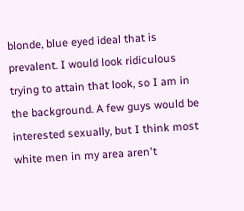blonde, blue eyed ideal that is prevalent. I would look ridiculous trying to attain that look, so I am in the background. A few guys would be interested sexually, but I think most white men in my area aren't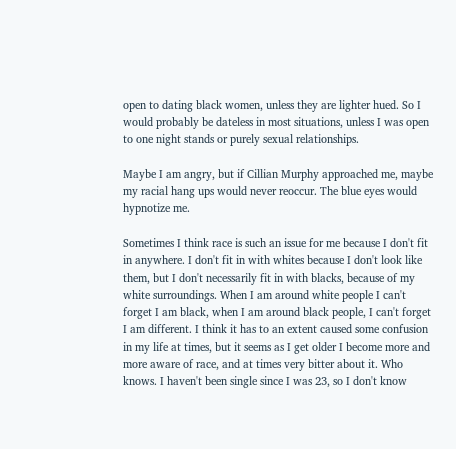open to dating black women, unless they are lighter hued. So I would probably be dateless in most situations, unless I was open to one night stands or purely sexual relationships.

Maybe I am angry, but if Cillian Murphy approached me, maybe my racial hang ups would never reoccur. The blue eyes would hypnotize me.

Sometimes I think race is such an issue for me because I don't fit in anywhere. I don't fit in with whites because I don't look like them, but I don't necessarily fit in with blacks, because of my white surroundings. When I am around white people I can't forget I am black, when I am around black people, I can't forget I am different. I think it has to an extent caused some confusion in my life at times, but it seems as I get older I become more and more aware of race, and at times very bitter about it. Who knows. I haven't been single since I was 23, so I don't know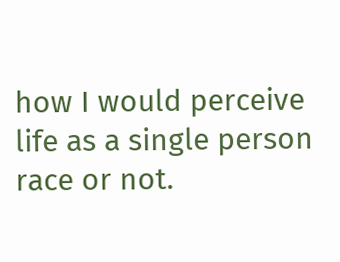how I would perceive life as a single person race or not.